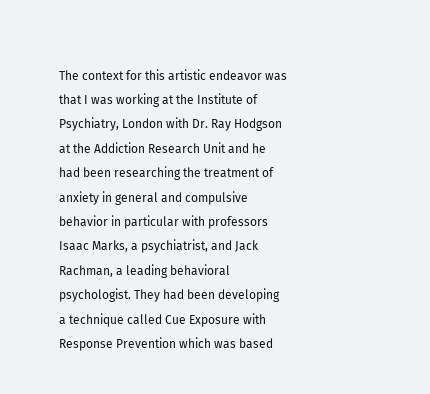The context for this artistic endeavor was that I was working at the Institute of Psychiatry, London with Dr. Ray Hodgson at the Addiction Research Unit and he had been researching the treatment of anxiety in general and compulsive behavior in particular with professors Isaac Marks, a psychiatrist, and Jack Rachman, a leading behavioral psychologist. They had been developing a technique called Cue Exposure with Response Prevention which was based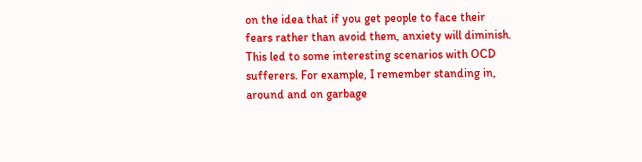on the idea that if you get people to face their fears rather than avoid them, anxiety will diminish. This led to some interesting scenarios with OCD sufferers. For example, I remember standing in, around and on garbage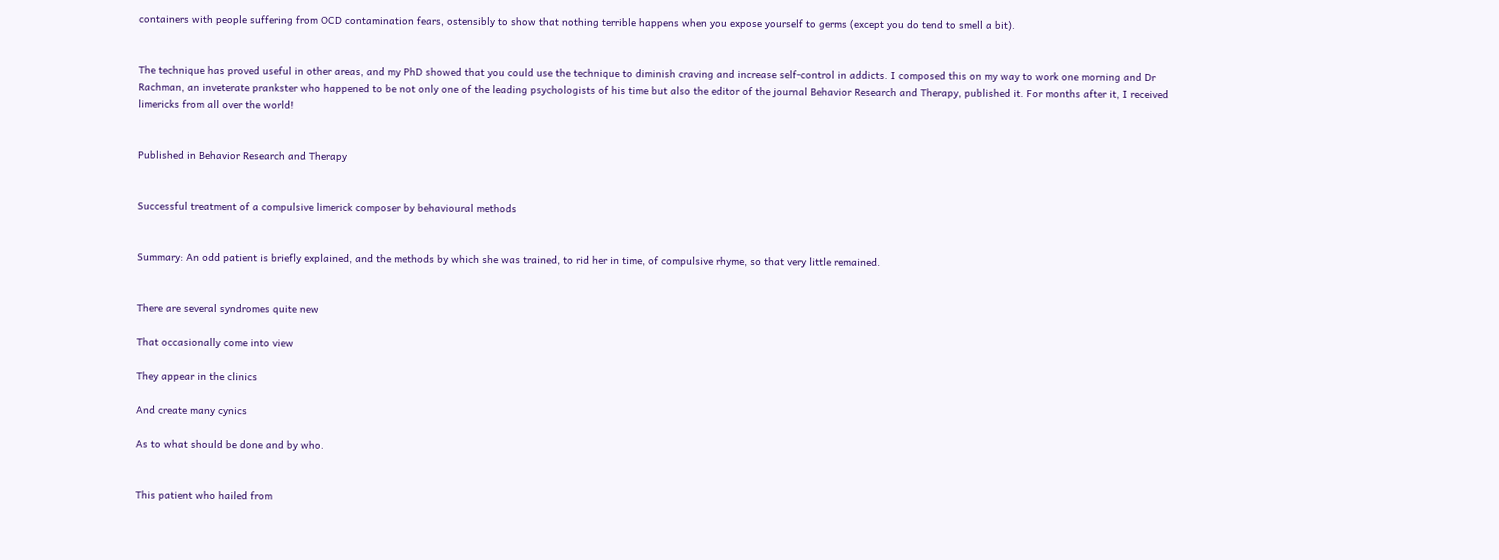containers with people suffering from OCD contamination fears, ostensibly to show that nothing terrible happens when you expose yourself to germs (except you do tend to smell a bit).


The technique has proved useful in other areas, and my PhD showed that you could use the technique to diminish craving and increase self-control in addicts. I composed this on my way to work one morning and Dr Rachman, an inveterate prankster who happened to be not only one of the leading psychologists of his time but also the editor of the journal Behavior Research and Therapy, published it. For months after it, I received limericks from all over the world!


Published in Behavior Research and Therapy


Successful treatment of a compulsive limerick composer by behavioural methods


Summary: An odd patient is briefly explained, and the methods by which she was trained, to rid her in time, of compulsive rhyme, so that very little remained.


There are several syndromes quite new

That occasionally come into view

They appear in the clinics

And create many cynics

As to what should be done and by who.


This patient who hailed from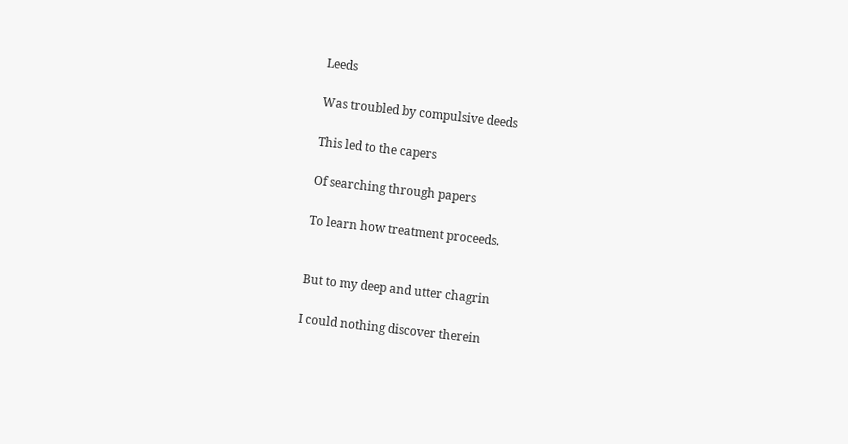Leeds

Was troubled by compulsive deeds

This led to the capers

Of searching through papers

To learn how treatment proceeds.


But to my deep and utter chagrin

I could nothing discover therein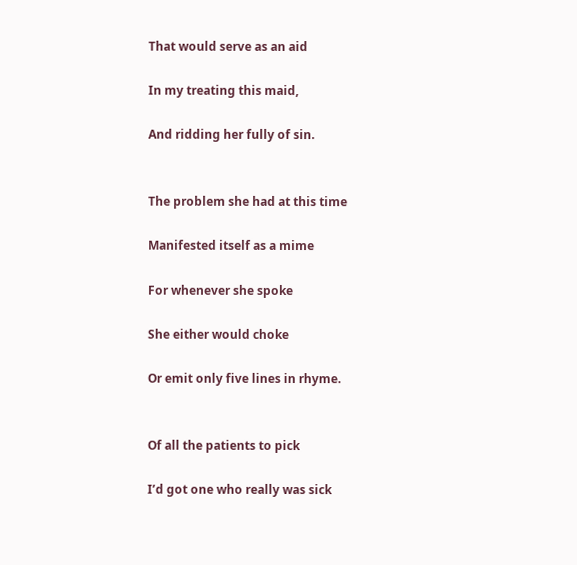That would serve as an aid

In my treating this maid,

And ridding her fully of sin.


The problem she had at this time

Manifested itself as a mime

For whenever she spoke

She either would choke

Or emit only five lines in rhyme.


Of all the patients to pick

I’d got one who really was sick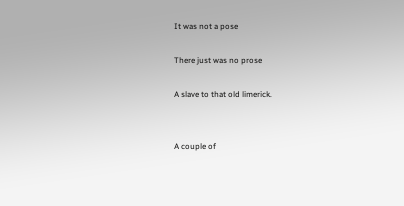It was not a pose

There just was no prose

A slave to that old limerick.


A couple of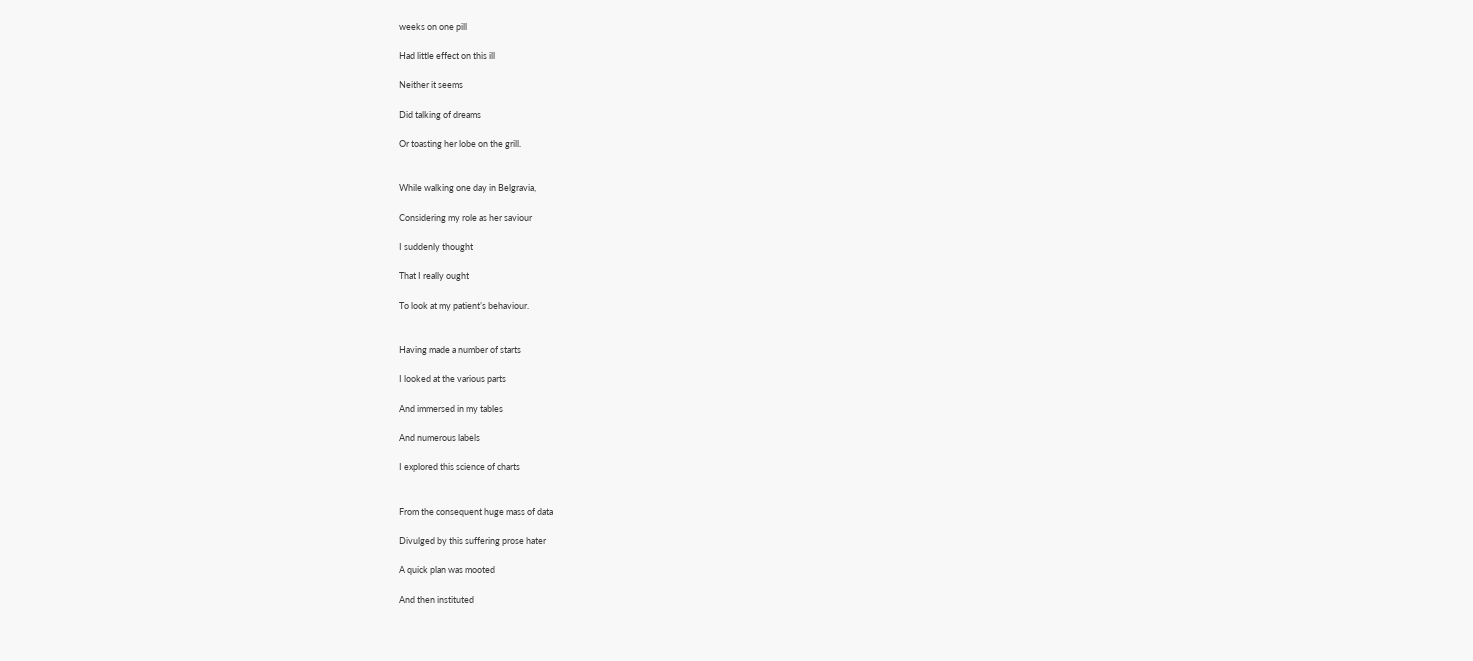weeks on one pill

Had little effect on this ill

Neither it seems

Did talking of dreams

Or toasting her lobe on the grill.


While walking one day in Belgravia,

Considering my role as her saviour

I suddenly thought

That I really ought

To look at my patient’s behaviour.


Having made a number of starts

I looked at the various parts

And immersed in my tables

And numerous labels

I explored this science of charts


From the consequent huge mass of data

Divulged by this suffering prose hater

A quick plan was mooted

And then instituted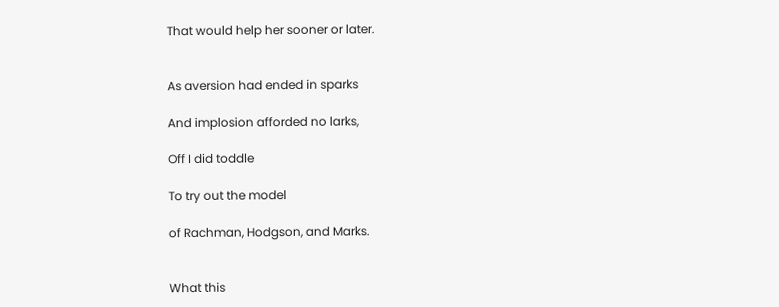That would help her sooner or later.


As aversion had ended in sparks

And implosion afforded no larks,

Off I did toddle

To try out the model

of Rachman, Hodgson, and Marks.


What this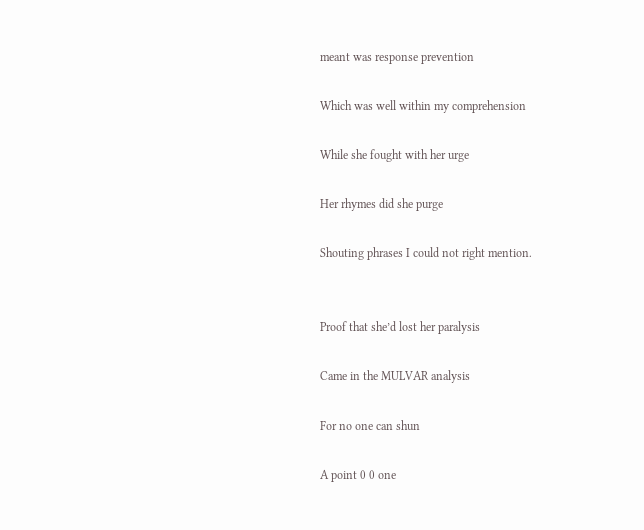meant was response prevention

Which was well within my comprehension

While she fought with her urge

Her rhymes did she purge

Shouting phrases I could not right mention.


Proof that she’d lost her paralysis

Came in the MULVAR analysis

For no one can shun

A point 0 0 one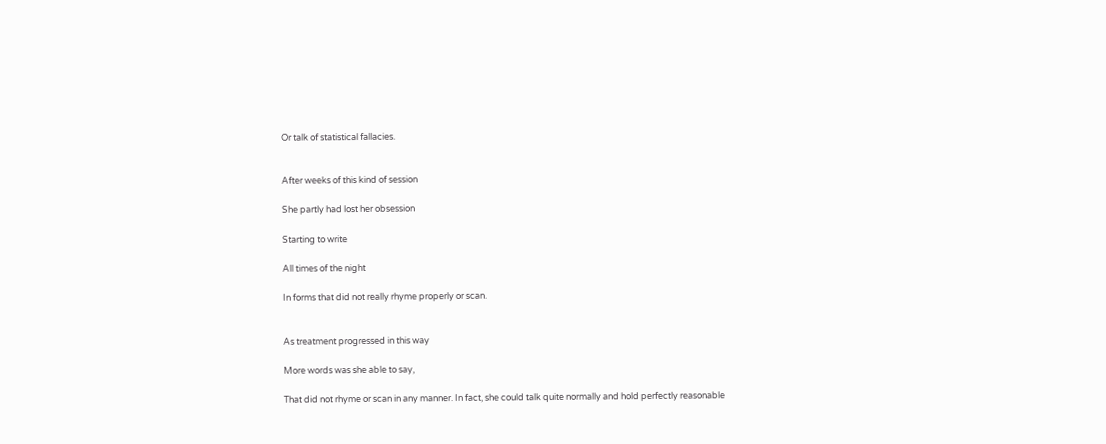Or talk of statistical fallacies.


After weeks of this kind of session

She partly had lost her obsession

Starting to write

All times of the night

In forms that did not really rhyme properly or scan.


As treatment progressed in this way

More words was she able to say,

That did not rhyme or scan in any manner. In fact, she could talk quite normally and hold perfectly reasonable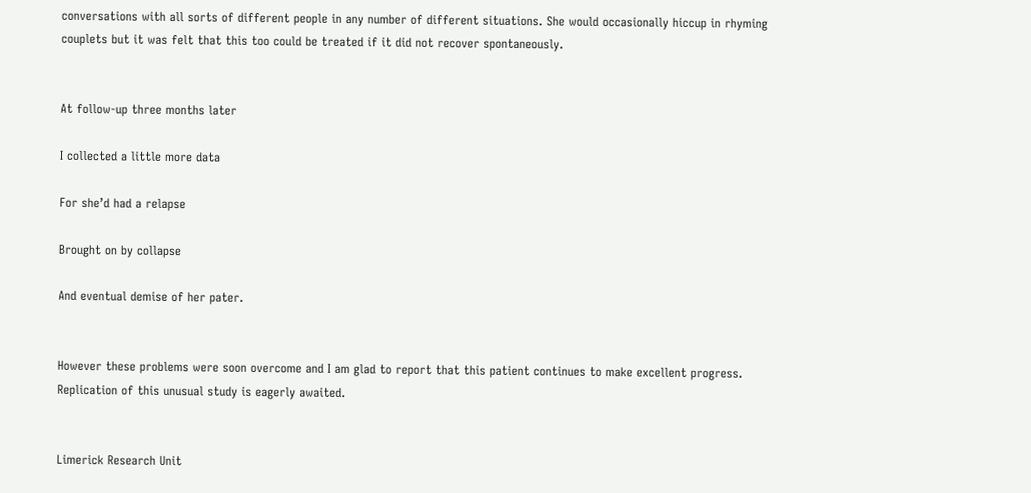conversations with all sorts of different people in any number of different situations. She would occasionally hiccup in rhyming couplets but it was felt that this too could be treated if it did not recover spontaneously.


At follow-up three months later

I collected a little more data

For she’d had a relapse

Brought on by collapse

And eventual demise of her pater.


However these problems were soon overcome and I am glad to report that this patient continues to make excellent progress. Replication of this unusual study is eagerly awaited.


Limerick Research Unit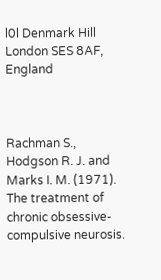l0l Denmark Hill London SES 8AF, England



Rachman S., Hodgson R. J. and Marks I. M. (1971). The treatment of chronic obsessive-compulsive neurosis.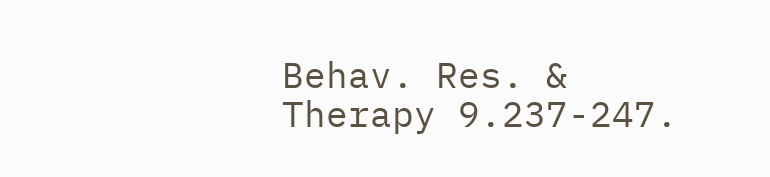Behav. Res. & Therapy 9.237-247.